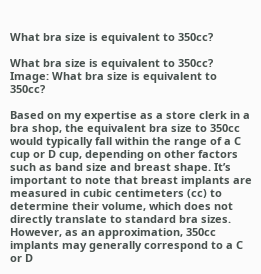What bra size is equivalent to 350cc?

What bra size is equivalent to 350cc?
Image: What bra size is equivalent to 350cc?

Based on my expertise as a store clerk in a bra shop, the equivalent bra size to 350cc would typically fall within the range of a C cup or D cup, depending on other factors such as band size and breast shape. It’s important to note that breast implants are measured in cubic centimeters (cc) to determine their volume, which does not directly translate to standard bra sizes. However, as an approximation, 350cc implants may generally correspond to a C or D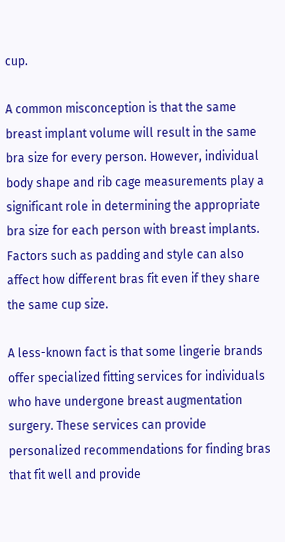cup.

A common misconception is that the same breast implant volume will result in the same bra size for every person. However, individual body shape and rib cage measurements play a significant role in determining the appropriate bra size for each person with breast implants. Factors such as padding and style can also affect how different bras fit even if they share the same cup size.

A less-known fact is that some lingerie brands offer specialized fitting services for individuals who have undergone breast augmentation surgery. These services can provide personalized recommendations for finding bras that fit well and provide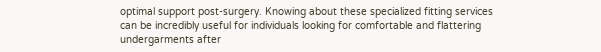optimal support post-surgery. Knowing about these specialized fitting services can be incredibly useful for individuals looking for comfortable and flattering undergarments after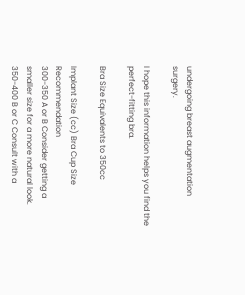undergoing breast augmentation surgery.

I hope this information helps you find the perfect-fitting bra.

Bra Size Equivalents to 350cc

Implant Size (cc) Bra Cup Size Recommendation
300-350 A or B Consider getting a smaller size for a more natural look.
350-400 B or C Consult with a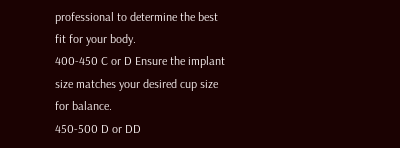professional to determine the best fit for your body.
400-450 C or D Ensure the implant size matches your desired cup size for balance.
450-500 D or DD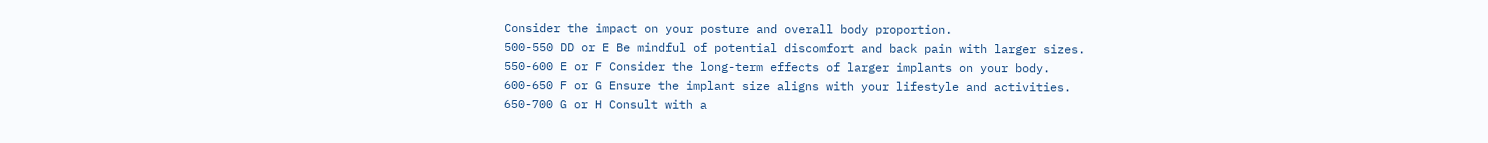Consider the impact on your posture and overall body proportion.
500-550 DD or E Be mindful of potential discomfort and back pain with larger sizes.
550-600 E or F Consider the long-term effects of larger implants on your body.
600-650 F or G Ensure the implant size aligns with your lifestyle and activities.
650-700 G or H Consult with a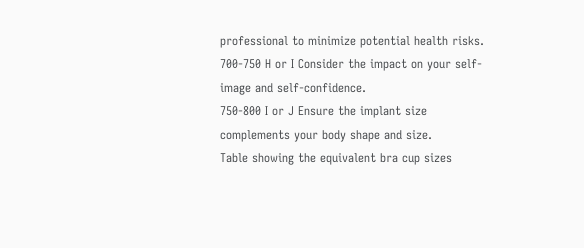professional to minimize potential health risks.
700-750 H or I Consider the impact on your self-image and self-confidence.
750-800 I or J Ensure the implant size complements your body shape and size.
Table showing the equivalent bra cup sizes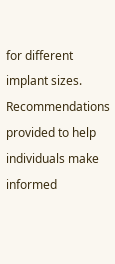for different implant sizes. Recommendations provided to help individuals make informed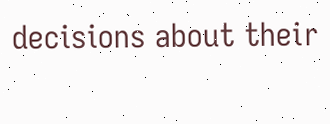decisions about their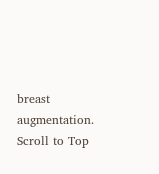breast augmentation.
Scroll to Top